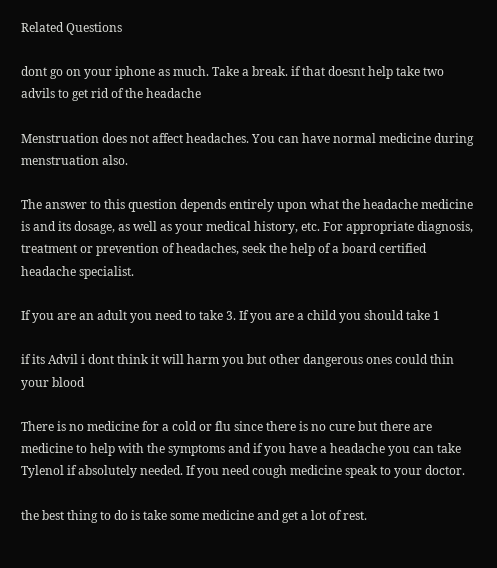Related Questions

dont go on your iphone as much. Take a break. if that doesnt help take two advils to get rid of the headache

Menstruation does not affect headaches. You can have normal medicine during menstruation also.

The answer to this question depends entirely upon what the headache medicine is and its dosage, as well as your medical history, etc. For appropriate diagnosis, treatment or prevention of headaches, seek the help of a board certified headache specialist.

If you are an adult you need to take 3. If you are a child you should take 1

if its Advil i dont think it will harm you but other dangerous ones could thin your blood

There is no medicine for a cold or flu since there is no cure but there are medicine to help with the symptoms and if you have a headache you can take Tylenol if absolutely needed. If you need cough medicine speak to your doctor.

the best thing to do is take some medicine and get a lot of rest.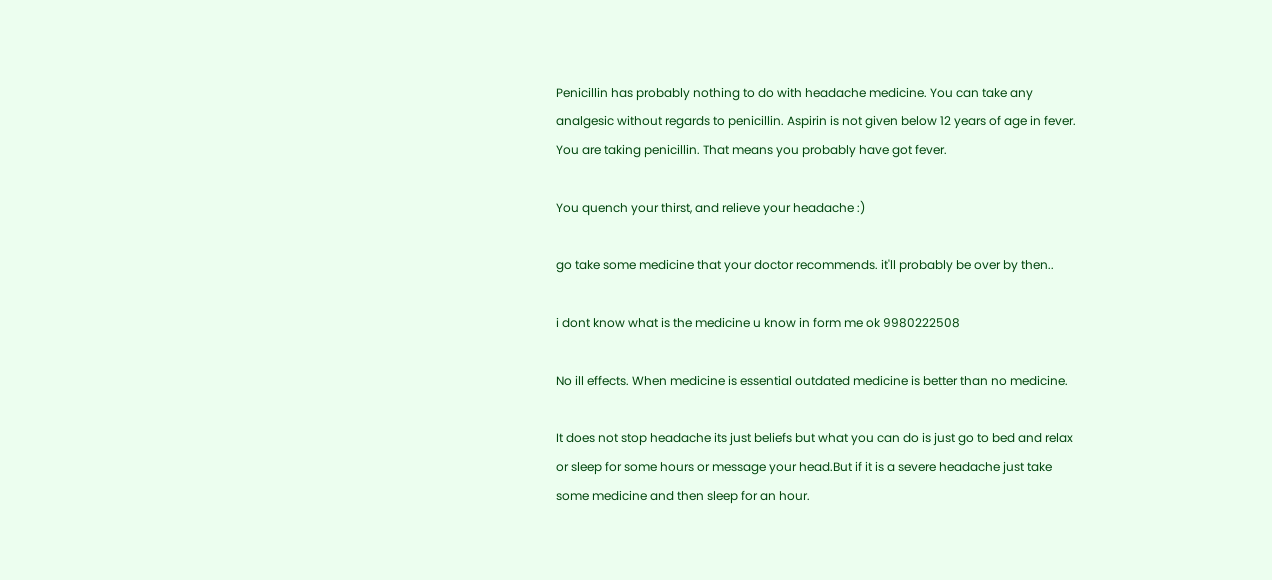Penicillin has probably nothing to do with headache medicine. You can take any analgesic without regards to penicillin. Aspirin is not given below 12 years of age in fever. You are taking penicillin. That means you probably have got fever.

You quench your thirst, and relieve your headache :)

go take some medicine that your doctor recommends. it'll probably be over by then..

i dont know what is the medicine u know in form me ok 9980222508

No ill effects. When medicine is essential outdated medicine is better than no medicine.

It does not stop headache its just beliefs but what you can do is just go to bed and relax or sleep for some hours or message your head.But if it is a severe headache just take some medicine and then sleep for an hour.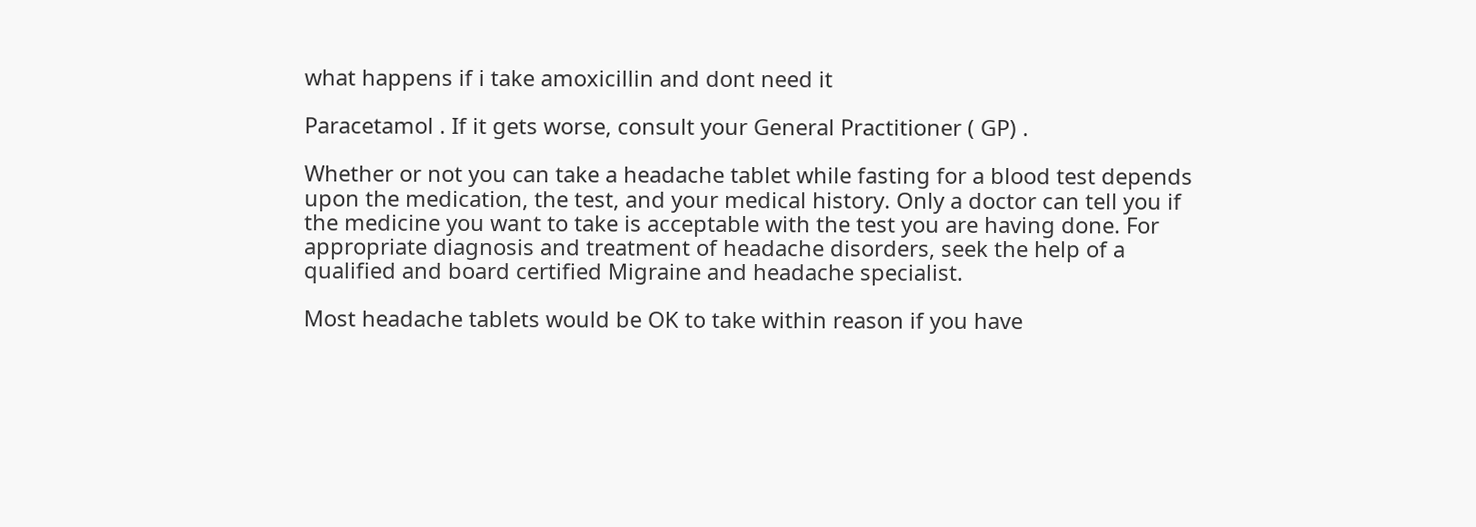what happens if i take amoxicillin and dont need it

Paracetamol . If it gets worse, consult your General Practitioner ( GP) .

Whether or not you can take a headache tablet while fasting for a blood test depends upon the medication, the test, and your medical history. Only a doctor can tell you if the medicine you want to take is acceptable with the test you are having done. For appropriate diagnosis and treatment of headache disorders, seek the help of a qualified and board certified Migraine and headache specialist.

Most headache tablets would be OK to take within reason if you have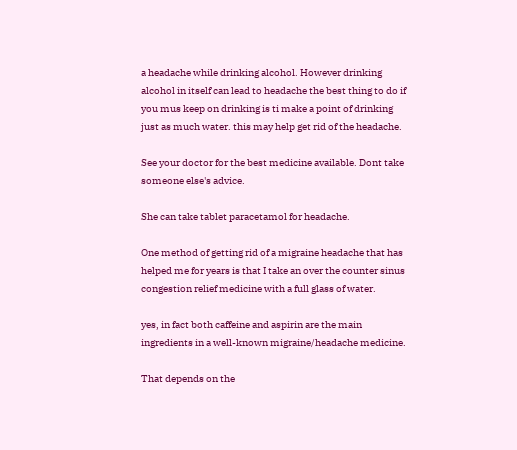a headache while drinking alcohol. However drinking alcohol in itself can lead to headache the best thing to do if you mus keep on drinking is ti make a point of drinking just as much water. this may help get rid of the headache.

See your doctor for the best medicine available. Dont take someone else's advice.

She can take tablet paracetamol for headache.

One method of getting rid of a migraine headache that has helped me for years is that I take an over the counter sinus congestion relief medicine with a full glass of water.

yes, in fact both caffeine and aspirin are the main ingredients in a well-known migraine/headache medicine.

That depends on the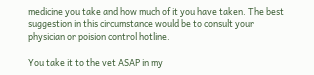medicine you take and how much of it you have taken. The best suggestion in this circumstance would be to consult your physician or poision control hotline.

You take it to the vet ASAP in my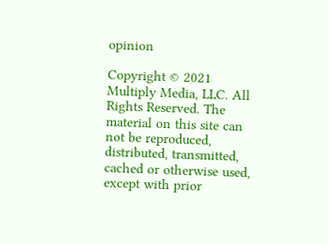opinion

Copyright © 2021 Multiply Media, LLC. All Rights Reserved. The material on this site can not be reproduced, distributed, transmitted, cached or otherwise used, except with prior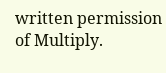written permission of Multiply.